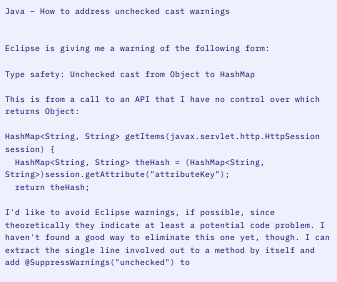Java – How to address unchecked cast warnings


Eclipse is giving me a warning of the following form:

Type safety: Unchecked cast from Object to HashMap

This is from a call to an API that I have no control over which returns Object:

HashMap<String, String> getItems(javax.servlet.http.HttpSession session) {
  HashMap<String, String> theHash = (HashMap<String, String>)session.getAttribute("attributeKey");
  return theHash;

I'd like to avoid Eclipse warnings, if possible, since theoretically they indicate at least a potential code problem. I haven't found a good way to eliminate this one yet, though. I can extract the single line involved out to a method by itself and add @SuppressWarnings("unchecked") to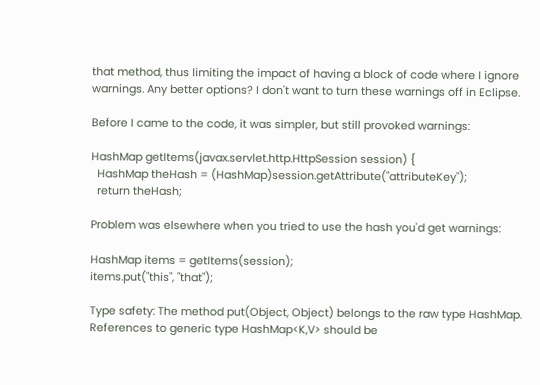that method, thus limiting the impact of having a block of code where I ignore warnings. Any better options? I don't want to turn these warnings off in Eclipse.

Before I came to the code, it was simpler, but still provoked warnings:

HashMap getItems(javax.servlet.http.HttpSession session) {
  HashMap theHash = (HashMap)session.getAttribute("attributeKey");
  return theHash;

Problem was elsewhere when you tried to use the hash you'd get warnings:

HashMap items = getItems(session);
items.put("this", "that");

Type safety: The method put(Object, Object) belongs to the raw type HashMap.  References to generic type HashMap<K,V> should be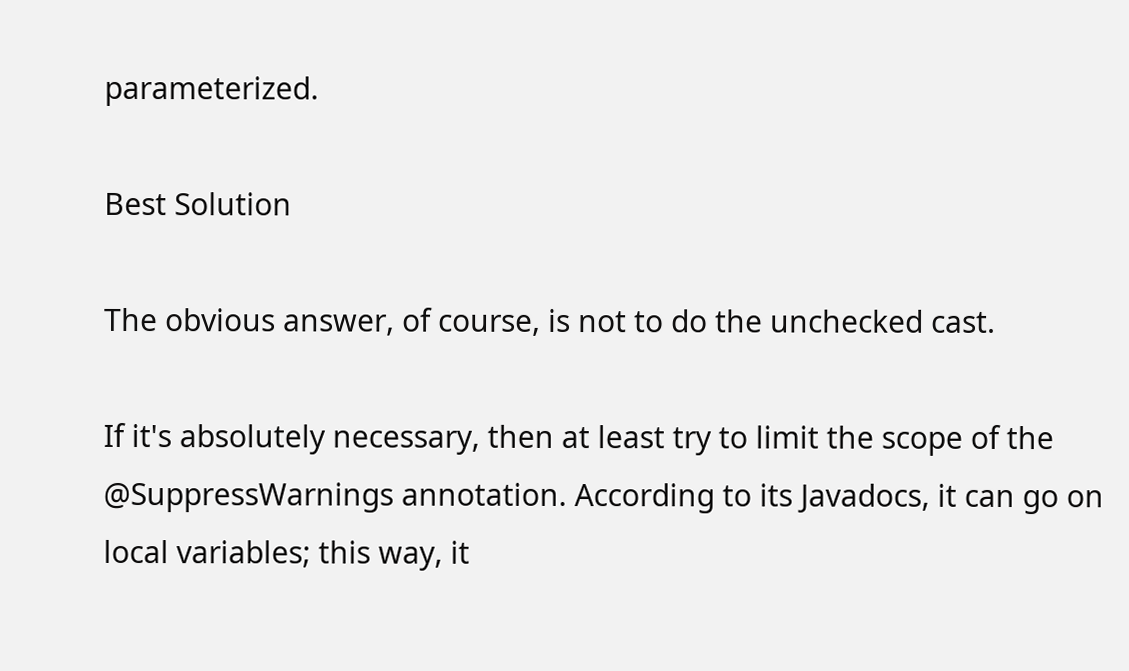parameterized.

Best Solution

The obvious answer, of course, is not to do the unchecked cast.

If it's absolutely necessary, then at least try to limit the scope of the @SuppressWarnings annotation. According to its Javadocs, it can go on local variables; this way, it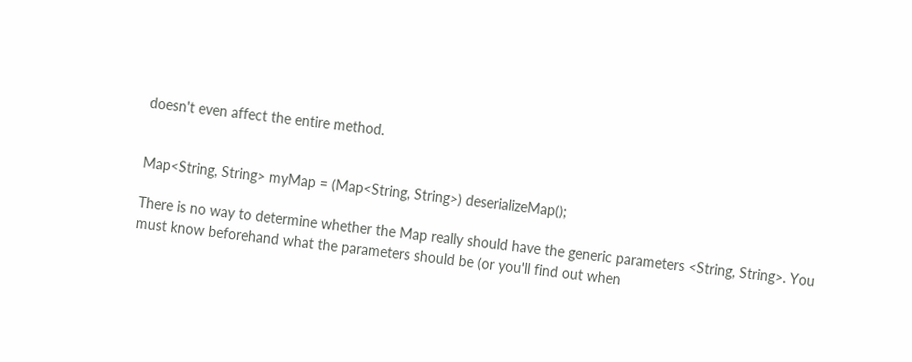doesn't even affect the entire method.


Map<String, String> myMap = (Map<String, String>) deserializeMap();

There is no way to determine whether the Map really should have the generic parameters <String, String>. You must know beforehand what the parameters should be (or you'll find out when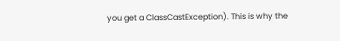you get a ClassCastException). This is why the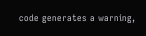code generates a warning,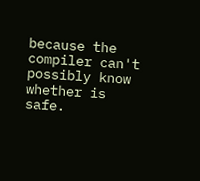because the compiler can't possibly know whether is safe.